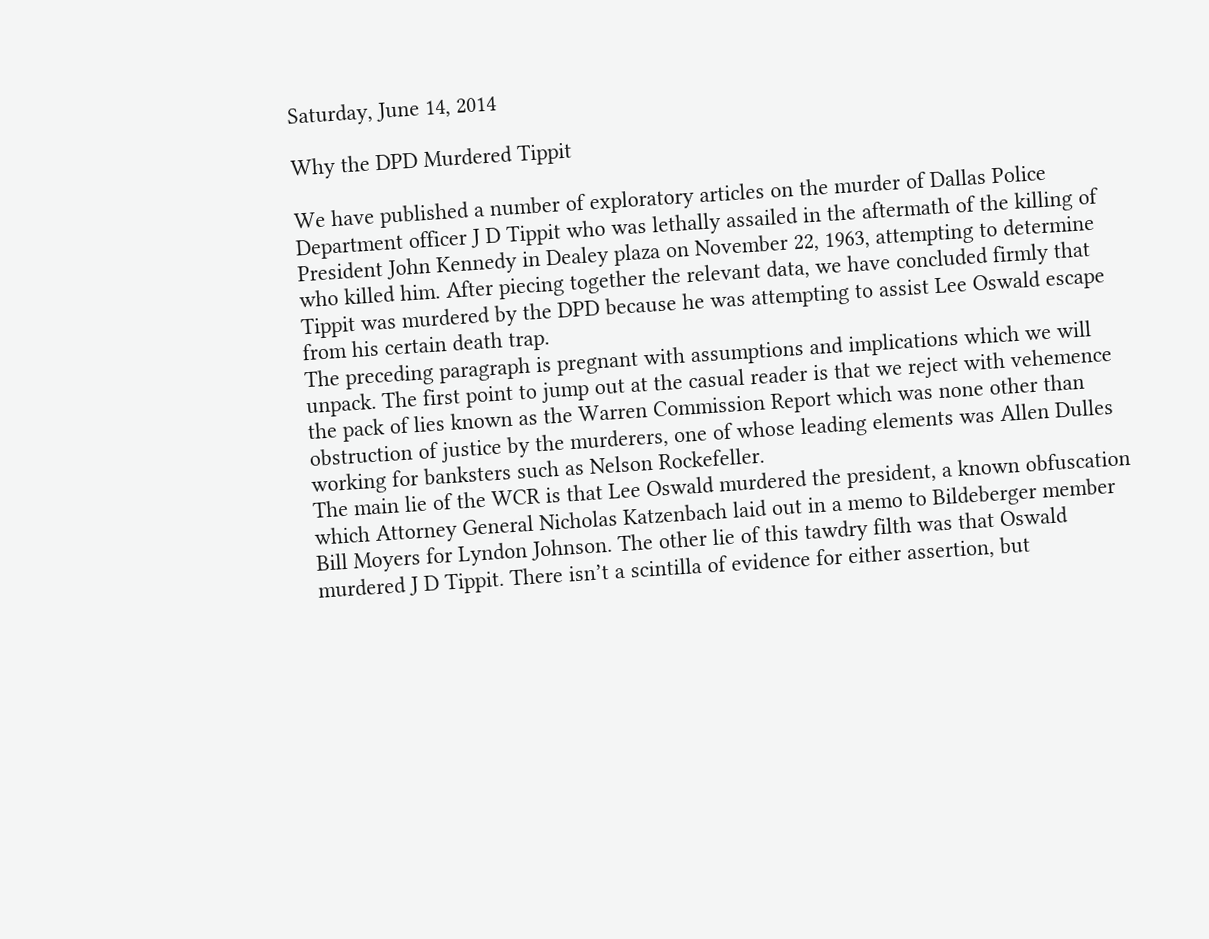Saturday, June 14, 2014

Why the DPD Murdered Tippit

We have published a number of exploratory articles on the murder of Dallas Police Department officer J D Tippit who was lethally assailed in the aftermath of the killing of President John Kennedy in Dealey plaza on November 22, 1963, attempting to determine who killed him. After piecing together the relevant data, we have concluded firmly that Tippit was murdered by the DPD because he was attempting to assist Lee Oswald escape from his certain death trap.
The preceding paragraph is pregnant with assumptions and implications which we will unpack. The first point to jump out at the casual reader is that we reject with vehemence the pack of lies known as the Warren Commission Report which was none other than obstruction of justice by the murderers, one of whose leading elements was Allen Dulles working for banksters such as Nelson Rockefeller.
The main lie of the WCR is that Lee Oswald murdered the president, a known obfuscation which Attorney General Nicholas Katzenbach laid out in a memo to Bildeberger member Bill Moyers for Lyndon Johnson. The other lie of this tawdry filth was that Oswald murdered J D Tippit. There isn’t a scintilla of evidence for either assertion, but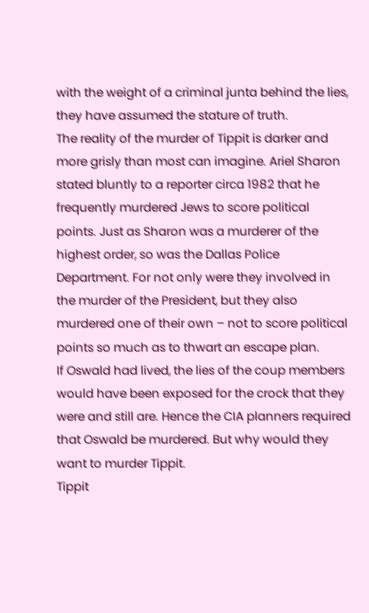with the weight of a criminal junta behind the lies, they have assumed the stature of truth.
The reality of the murder of Tippit is darker and more grisly than most can imagine. Ariel Sharon stated bluntly to a reporter circa 1982 that he frequently murdered Jews to score political points. Just as Sharon was a murderer of the highest order, so was the Dallas Police Department. For not only were they involved in the murder of the President, but they also murdered one of their own – not to score political points so much as to thwart an escape plan.
If Oswald had lived, the lies of the coup members would have been exposed for the crock that they were and still are. Hence the CIA planners required that Oswald be murdered. But why would they want to murder Tippit.
Tippit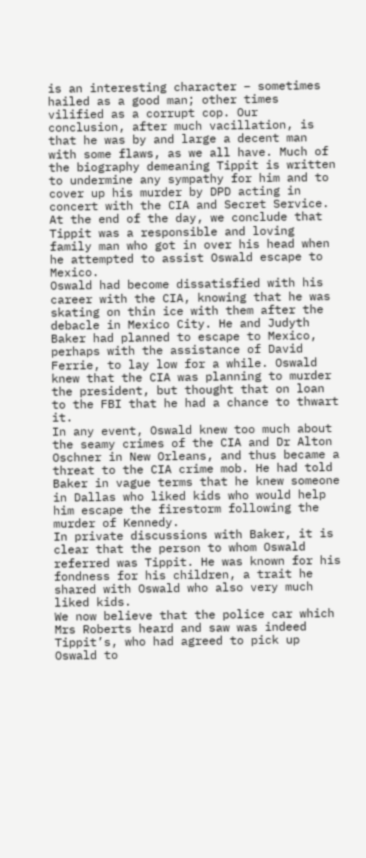is an interesting character – sometimes hailed as a good man; other times vilified as a corrupt cop. Our conclusion, after much vacillation, is that he was by and large a decent man with some flaws, as we all have. Much of the biography demeaning Tippit is written to undermine any sympathy for him and to cover up his murder by DPD acting in concert with the CIA and Secret Service.
At the end of the day, we conclude that Tippit was a responsible and loving family man who got in over his head when he attempted to assist Oswald escape to Mexico.
Oswald had become dissatisfied with his career with the CIA, knowing that he was skating on thin ice with them after the debacle in Mexico City. He and Judyth Baker had planned to escape to Mexico, perhaps with the assistance of David Ferrie, to lay low for a while. Oswald knew that the CIA was planning to murder the president, but thought that on loan to the FBI that he had a chance to thwart it.
In any event, Oswald knew too much about the seamy crimes of the CIA and Dr Alton Oschner in New Orleans, and thus became a threat to the CIA crime mob. He had told Baker in vague terms that he knew someone in Dallas who liked kids who would help him escape the firestorm following the murder of Kennedy.
In private discussions with Baker, it is clear that the person to whom Oswald referred was Tippit. He was known for his fondness for his children, a trait he shared with Oswald who also very much liked kids.
We now believe that the police car which Mrs Roberts heard and saw was indeed Tippit’s, who had agreed to pick up Oswald to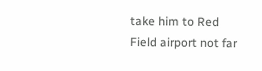take him to Red Field airport not far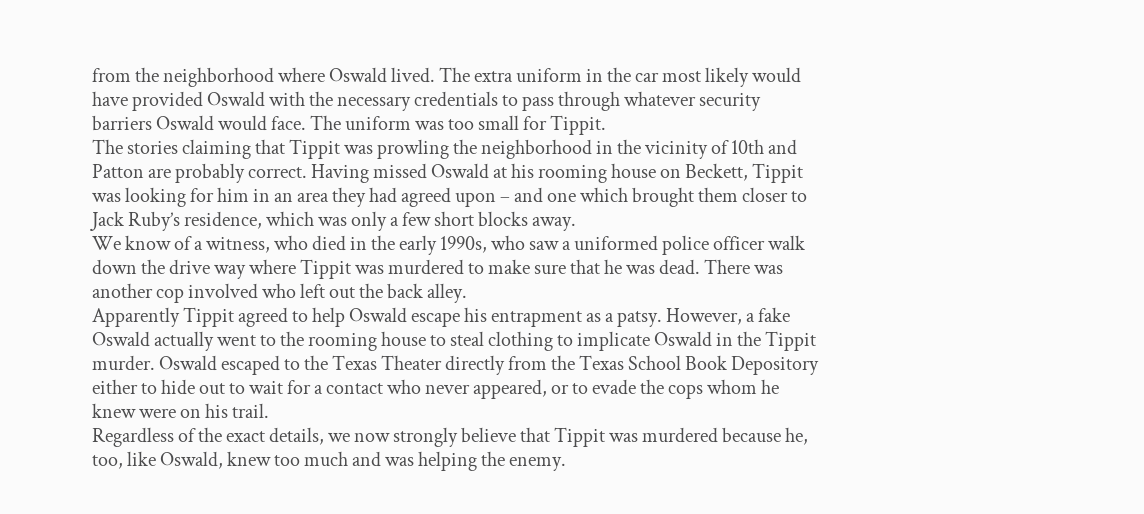from the neighborhood where Oswald lived. The extra uniform in the car most likely would have provided Oswald with the necessary credentials to pass through whatever security barriers Oswald would face. The uniform was too small for Tippit.
The stories claiming that Tippit was prowling the neighborhood in the vicinity of 10th and Patton are probably correct. Having missed Oswald at his rooming house on Beckett, Tippit was looking for him in an area they had agreed upon – and one which brought them closer to Jack Ruby’s residence, which was only a few short blocks away.
We know of a witness, who died in the early 1990s, who saw a uniformed police officer walk down the drive way where Tippit was murdered to make sure that he was dead. There was another cop involved who left out the back alley.
Apparently Tippit agreed to help Oswald escape his entrapment as a patsy. However, a fake Oswald actually went to the rooming house to steal clothing to implicate Oswald in the Tippit murder. Oswald escaped to the Texas Theater directly from the Texas School Book Depository either to hide out to wait for a contact who never appeared, or to evade the cops whom he knew were on his trail.
Regardless of the exact details, we now strongly believe that Tippit was murdered because he, too, like Oswald, knew too much and was helping the enemy.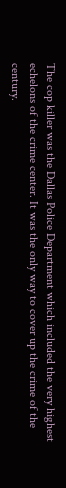The cop killer was the Dallas Police Department which included the very highest echelons of the crime center. It was the only way to cover up the crime of the century.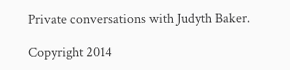Private conversations with Judyth Baker.

Copyright 2014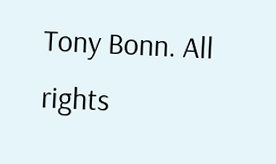Tony Bonn. All rights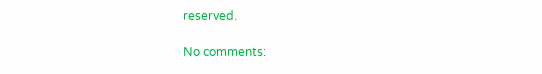reserved.

No comments: